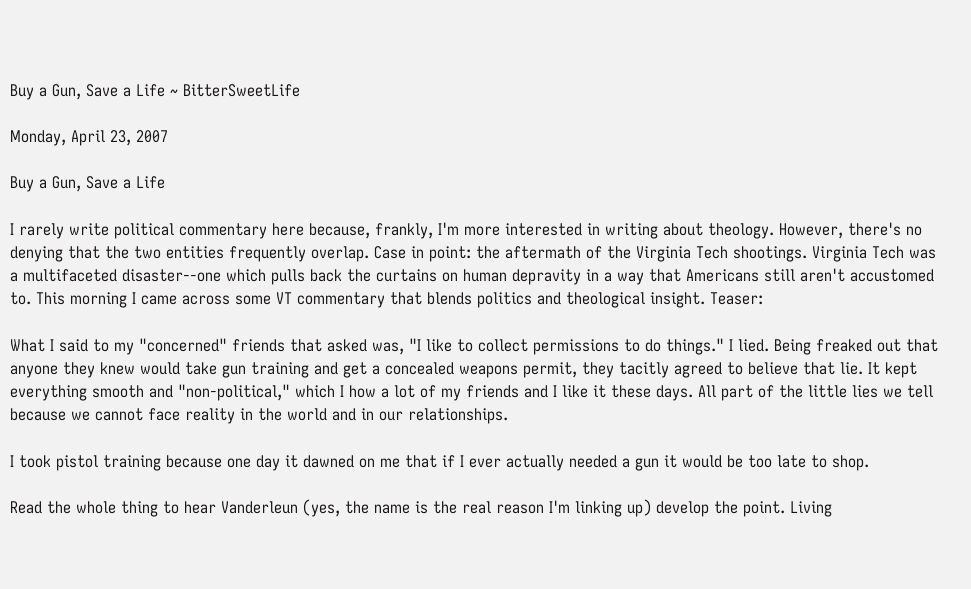Buy a Gun, Save a Life ~ BitterSweetLife

Monday, April 23, 2007

Buy a Gun, Save a Life

I rarely write political commentary here because, frankly, I'm more interested in writing about theology. However, there's no denying that the two entities frequently overlap. Case in point: the aftermath of the Virginia Tech shootings. Virginia Tech was a multifaceted disaster--one which pulls back the curtains on human depravity in a way that Americans still aren't accustomed to. This morning I came across some VT commentary that blends politics and theological insight. Teaser:

What I said to my "concerned" friends that asked was, "I like to collect permissions to do things." I lied. Being freaked out that anyone they knew would take gun training and get a concealed weapons permit, they tacitly agreed to believe that lie. It kept everything smooth and "non-political," which I how a lot of my friends and I like it these days. All part of the little lies we tell because we cannot face reality in the world and in our relationships.

I took pistol training because one day it dawned on me that if I ever actually needed a gun it would be too late to shop.

Read the whole thing to hear Vanderleun (yes, the name is the real reason I'm linking up) develop the point. Living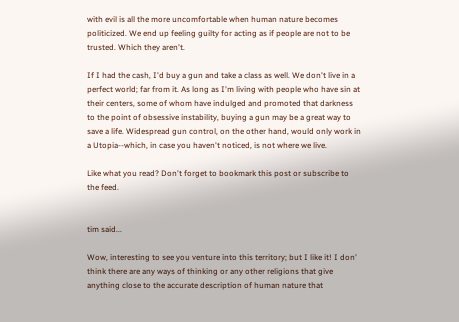with evil is all the more uncomfortable when human nature becomes politicized. We end up feeling guilty for acting as if people are not to be trusted. Which they aren't.

If I had the cash, I'd buy a gun and take a class as well. We don't live in a perfect world; far from it. As long as I'm living with people who have sin at their centers, some of whom have indulged and promoted that darkness to the point of obsessive instability, buying a gun may be a great way to save a life. Widespread gun control, on the other hand, would only work in a Utopia--which, in case you haven't noticed, is not where we live.

Like what you read? Don't forget to bookmark this post or subscribe to the feed.


tim said...

Wow, interesting to see you venture into this territory; but I like it! I don' think there are any ways of thinking or any other religions that give anything close to the accurate description of human nature that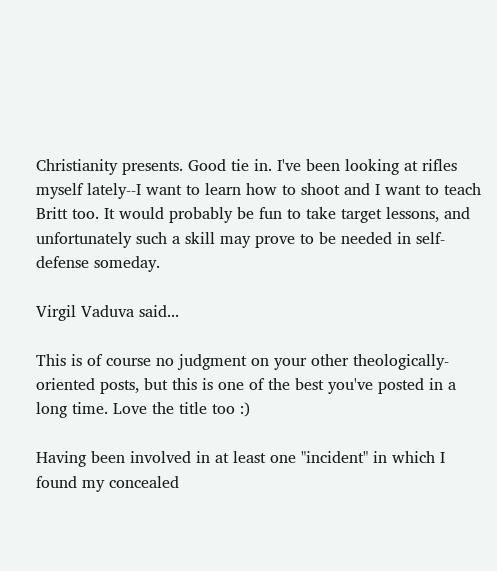Christianity presents. Good tie in. I've been looking at rifles myself lately--I want to learn how to shoot and I want to teach Britt too. It would probably be fun to take target lessons, and unfortunately such a skill may prove to be needed in self-defense someday.

Virgil Vaduva said...

This is of course no judgment on your other theologically-oriented posts, but this is one of the best you've posted in a long time. Love the title too :)

Having been involved in at least one "incident" in which I found my concealed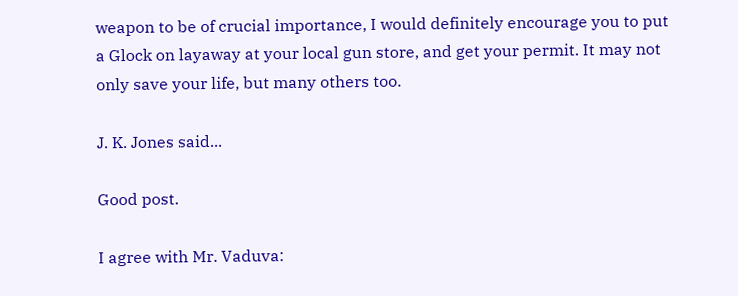weapon to be of crucial importance, I would definitely encourage you to put a Glock on layaway at your local gun store, and get your permit. It may not only save your life, but many others too.

J. K. Jones said...

Good post.

I agree with Mr. Vaduva: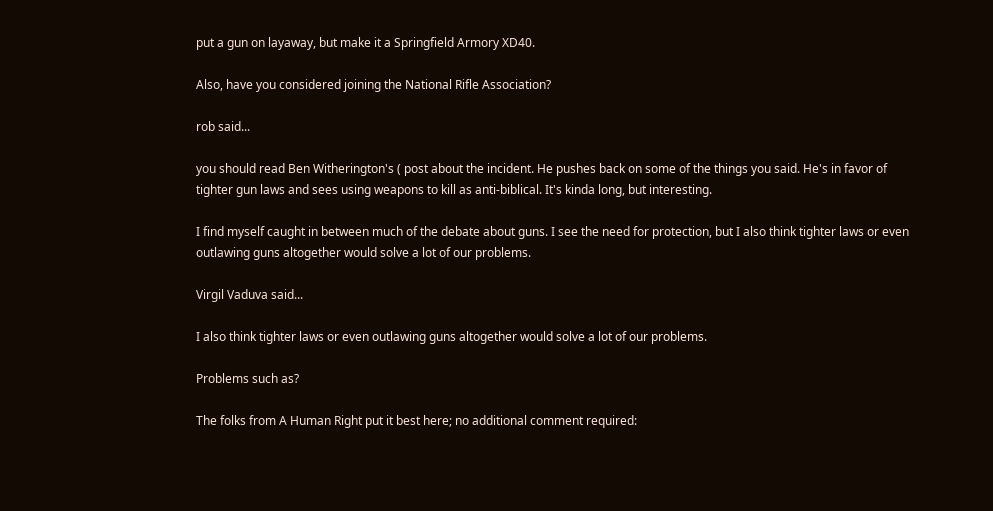put a gun on layaway, but make it a Springfield Armory XD40.

Also, have you considered joining the National Rifle Association?

rob said...

you should read Ben Witherington's ( post about the incident. He pushes back on some of the things you said. He's in favor of tighter gun laws and sees using weapons to kill as anti-biblical. It's kinda long, but interesting.

I find myself caught in between much of the debate about guns. I see the need for protection, but I also think tighter laws or even outlawing guns altogether would solve a lot of our problems.

Virgil Vaduva said...

I also think tighter laws or even outlawing guns altogether would solve a lot of our problems.

Problems such as?

The folks from A Human Right put it best here; no additional comment required: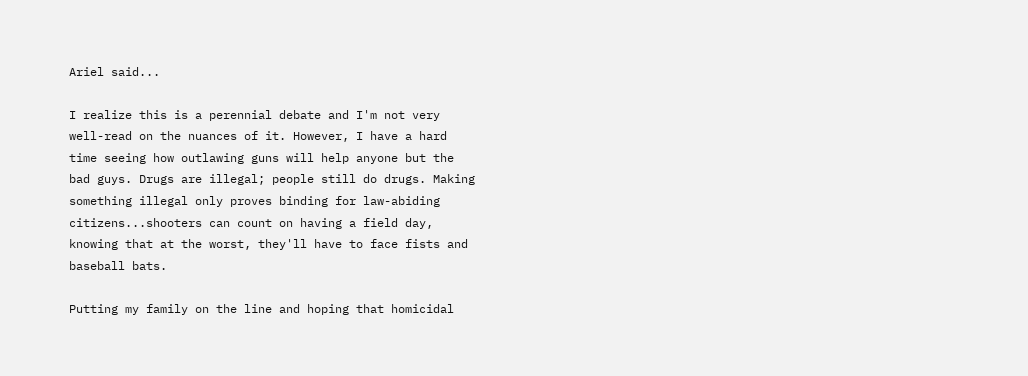Ariel said...

I realize this is a perennial debate and I'm not very well-read on the nuances of it. However, I have a hard time seeing how outlawing guns will help anyone but the bad guys. Drugs are illegal; people still do drugs. Making something illegal only proves binding for law-abiding citizens...shooters can count on having a field day, knowing that at the worst, they'll have to face fists and baseball bats.

Putting my family on the line and hoping that homicidal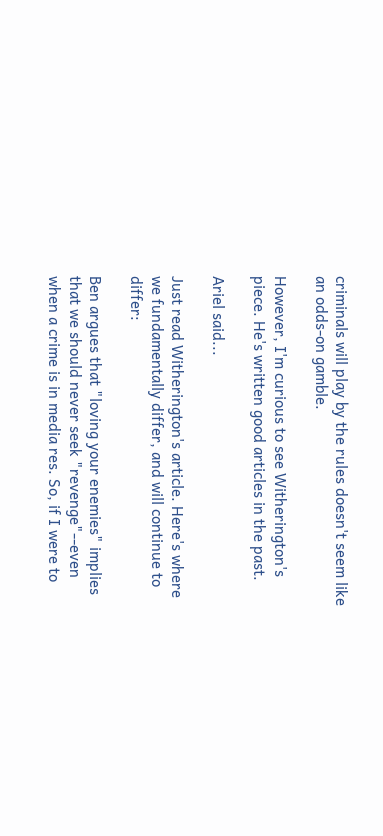criminals will play by the rules doesn't seem like an odds-on gamble.

However, I'm curious to see Witherington's piece. He's written good articles in the past.

Ariel said...

Just read Witherington's article. Here's where we fundamentally differ, and will continue to differ:

Ben argues that "loving your enemies" implies that we should never seek "revenge"--even when a crime is in media res. So, if I were to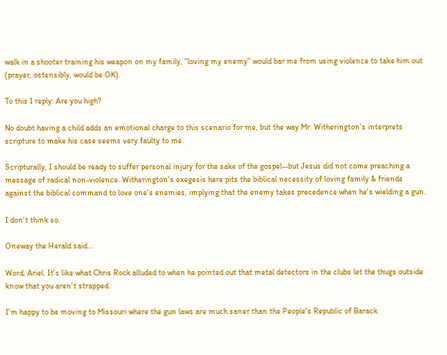walk in a shooter training his weapon on my family, "loving my enemy" would bar me from using violence to take him out (prayer, ostensibly, would be OK).

To this I reply: Are you high?

No doubt having a child adds an emotional charge to this scenario for me, but the way Mr. Witherington's interprets scripture to make his case seems very faulty to me.

Scripturally, I should be ready to suffer personal injury for the sake of the gospel--but Jesus did not come preaching a message of radical non-violence. Witherington's exegesis here pits the biblical necessity of loving family & friends against the biblical command to love one's enemies, implying that the enemy takes precedence when he's wielding a gun.

I don't think so.

Oneway the Herald said...

Word, Ariel. It's like what Chris Rock alluded to when he pointed out that metal detectors in the clubs let the thugs outside know that you aren't strapped.

I'm happy to be moving to Missouri where the gun laws are much saner than the People's Republic of Barack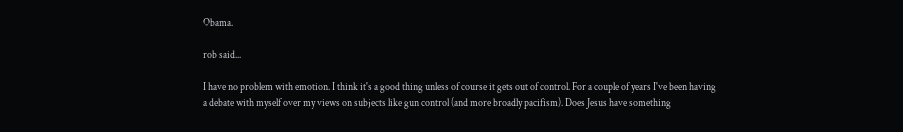Obama.

rob said...

I have no problem with emotion. I think it's a good thing unless of course it gets out of control. For a couple of years I've been having a debate with myself over my views on subjects like gun control (and more broadly pacifism). Does Jesus have something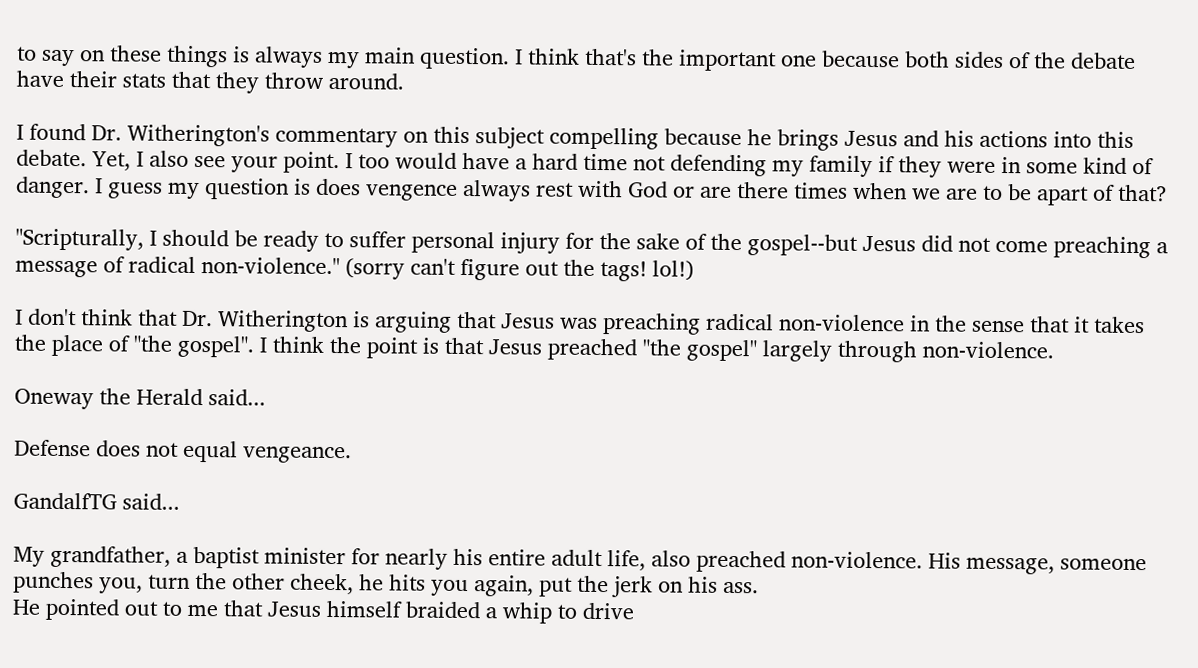to say on these things is always my main question. I think that's the important one because both sides of the debate have their stats that they throw around.

I found Dr. Witherington's commentary on this subject compelling because he brings Jesus and his actions into this debate. Yet, I also see your point. I too would have a hard time not defending my family if they were in some kind of danger. I guess my question is does vengence always rest with God or are there times when we are to be apart of that?

"Scripturally, I should be ready to suffer personal injury for the sake of the gospel--but Jesus did not come preaching a message of radical non-violence." (sorry can't figure out the tags! lol!)

I don't think that Dr. Witherington is arguing that Jesus was preaching radical non-violence in the sense that it takes the place of "the gospel". I think the point is that Jesus preached "the gospel" largely through non-violence.

Oneway the Herald said...

Defense does not equal vengeance.

GandalfTG said...

My grandfather, a baptist minister for nearly his entire adult life, also preached non-violence. His message, someone punches you, turn the other cheek, he hits you again, put the jerk on his ass.
He pointed out to me that Jesus himself braided a whip to drive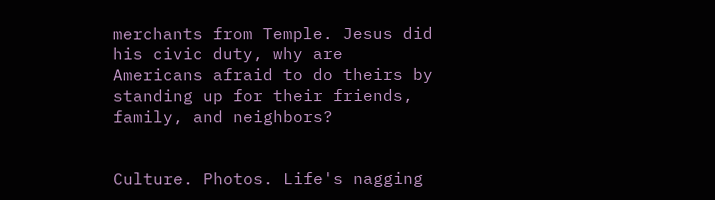merchants from Temple. Jesus did his civic duty, why are Americans afraid to do theirs by standing up for their friends, family, and neighbors?


Culture. Photos. Life's nagging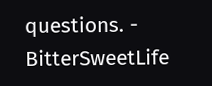questions. - BitterSweetLife